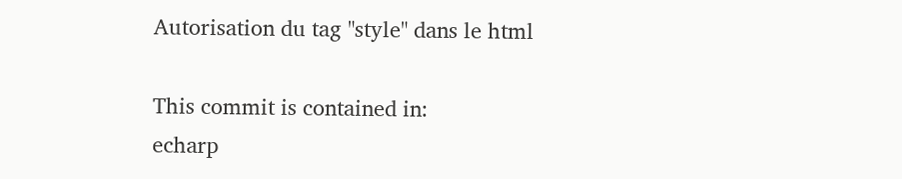Autorisation du tag "style" dans le html

This commit is contained in:
echarp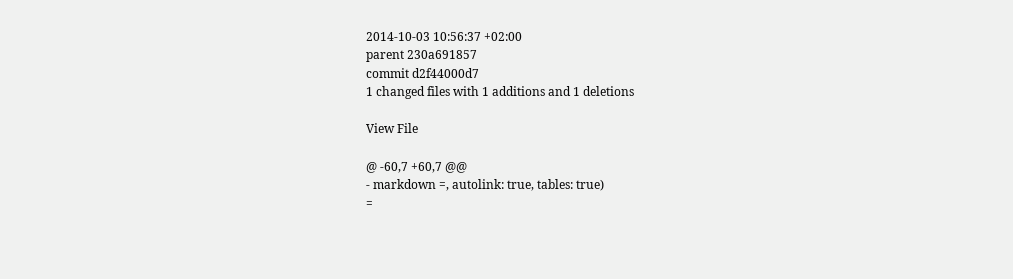2014-10-03 10:56:37 +02:00
parent 230a691857
commit d2f44000d7
1 changed files with 1 additions and 1 deletions

View File

@ -60,7 +60,7 @@
- markdown =, autolink: true, tables: true)
=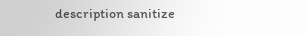description sanitize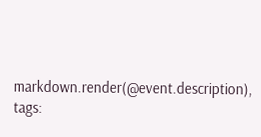markdown.render(@event.description),
tags: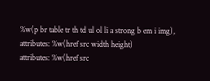%w(p br table tr th td ul ol li a strong b em i img),
attributes: %w(href src width height)
attributes: %w(href src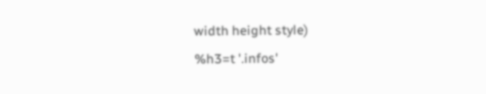width height style)
%h3=t '.infos'